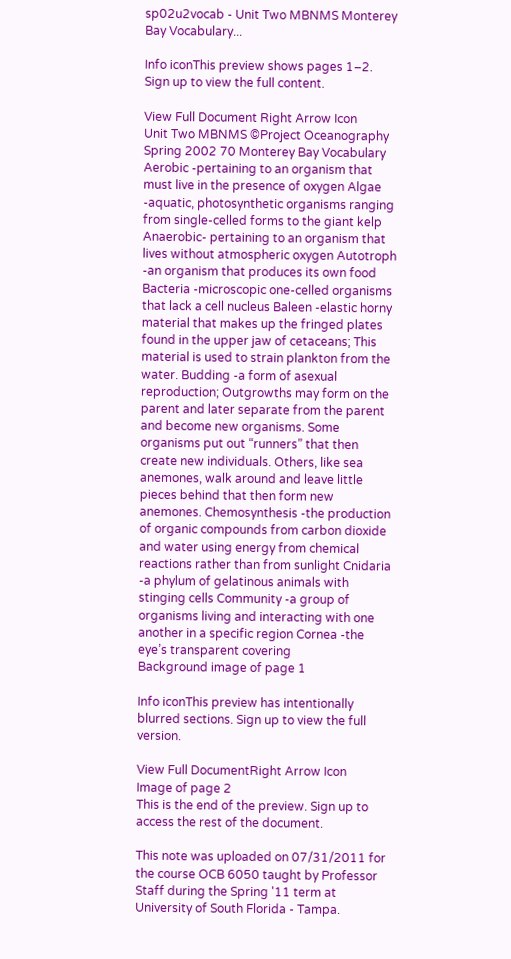sp02u2vocab - Unit Two MBNMS Monterey Bay Vocabulary...

Info iconThis preview shows pages 1–2. Sign up to view the full content.

View Full Document Right Arrow Icon
Unit Two MBNMS ©Project Oceanography Spring 2002 70 Monterey Bay Vocabulary Aerobic -pertaining to an organism that must live in the presence of oxygen Algae -aquatic, photosynthetic organisms ranging from single-celled forms to the giant kelp Anaerobic- pertaining to an organism that lives without atmospheric oxygen Autotroph -an organism that produces its own food Bacteria -microscopic one-celled organisms that lack a cell nucleus Baleen -elastic horny material that makes up the fringed plates found in the upper jaw of cetaceans; This material is used to strain plankton from the water. Budding -a form of asexual reproduction; Outgrowths may form on the parent and later separate from the parent and become new organisms. Some organisms put out “runners” that then create new individuals. Others, like sea anemones, walk around and leave little pieces behind that then form new anemones. Chemosynthesis -the production of organic compounds from carbon dioxide and water using energy from chemical reactions rather than from sunlight Cnidaria -a phylum of gelatinous animals with stinging cells Community -a group of organisms living and interacting with one another in a specific region Cornea -the eye’s transparent covering
Background image of page 1

Info iconThis preview has intentionally blurred sections. Sign up to view the full version.

View Full DocumentRight Arrow Icon
Image of page 2
This is the end of the preview. Sign up to access the rest of the document.

This note was uploaded on 07/31/2011 for the course OCB 6050 taught by Professor Staff during the Spring '11 term at University of South Florida - Tampa.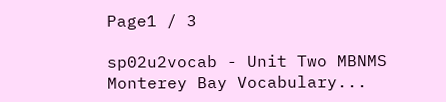Page1 / 3

sp02u2vocab - Unit Two MBNMS Monterey Bay Vocabulary...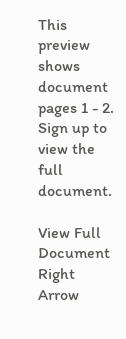This preview shows document pages 1 - 2. Sign up to view the full document.

View Full Document Right Arrow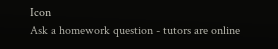Icon
Ask a homework question - tutors are online